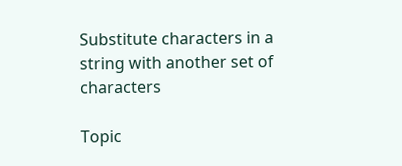Substitute characters in a string with another set of characters

Topic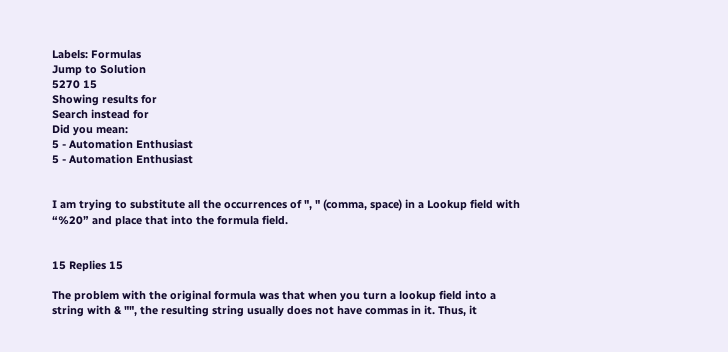Labels: Formulas
Jump to Solution
5270 15
Showing results for
Search instead for
Did you mean:
5 - Automation Enthusiast
5 - Automation Enthusiast


I am trying to substitute all the occurrences of ", " (comma, space) in a Lookup field with “%20” and place that into the formula field.


15 Replies 15

The problem with the original formula was that when you turn a lookup field into a string with & "", the resulting string usually does not have commas in it. Thus, it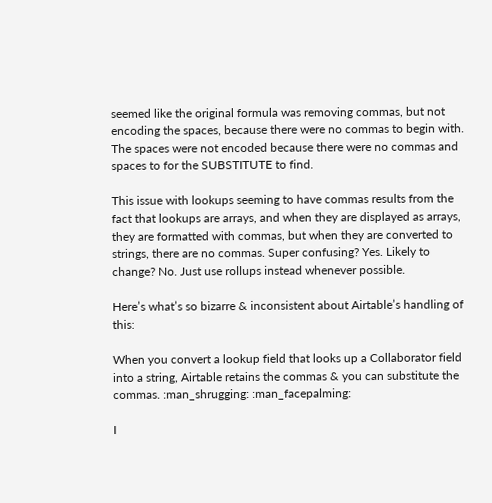seemed like the original formula was removing commas, but not encoding the spaces, because there were no commas to begin with. The spaces were not encoded because there were no commas and spaces to for the SUBSTITUTE to find.

This issue with lookups seeming to have commas results from the fact that lookups are arrays, and when they are displayed as arrays, they are formatted with commas, but when they are converted to strings, there are no commas. Super confusing? Yes. Likely to change? No. Just use rollups instead whenever possible.

Here’s what’s so bizarre & inconsistent about Airtable’s handling of this:

When you convert a lookup field that looks up a Collaborator field into a string, Airtable retains the commas & you can substitute the commas. :man_shrugging: :man_facepalming:

I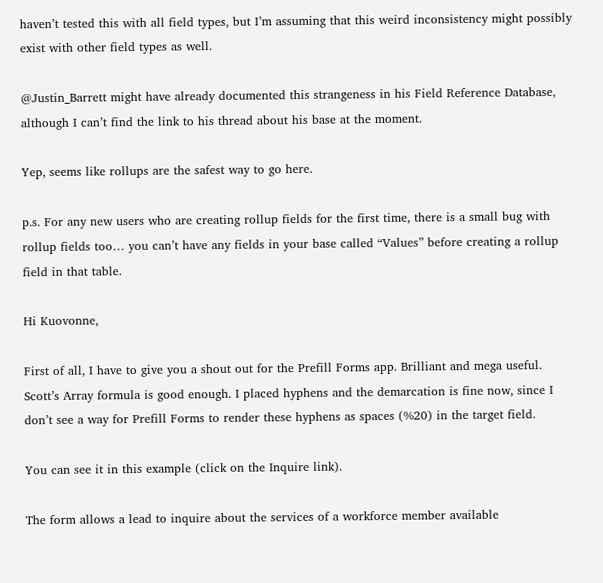haven’t tested this with all field types, but I’m assuming that this weird inconsistency might possibly exist with other field types as well.

@Justin_Barrett might have already documented this strangeness in his Field Reference Database, although I can’t find the link to his thread about his base at the moment.

Yep, seems like rollups are the safest way to go here.

p.s. For any new users who are creating rollup fields for the first time, there is a small bug with rollup fields too… you can’t have any fields in your base called “Values” before creating a rollup field in that table.

Hi Kuovonne,

First of all, I have to give you a shout out for the Prefill Forms app. Brilliant and mega useful.
Scott’s Array formula is good enough. I placed hyphens and the demarcation is fine now, since I don’t see a way for Prefill Forms to render these hyphens as spaces (%20) in the target field.

You can see it in this example (click on the Inquire link).

The form allows a lead to inquire about the services of a workforce member available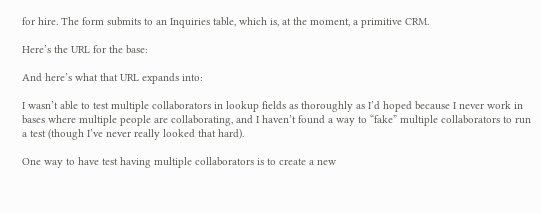for hire. The form submits to an Inquiries table, which is, at the moment, a primitive CRM.

Here’s the URL for the base:

And here’s what that URL expands into:

I wasn’t able to test multiple collaborators in lookup fields as thoroughly as I’d hoped because I never work in bases where multiple people are collaborating, and I haven’t found a way to “fake” multiple collaborators to run a test (though I’ve never really looked that hard).

One way to have test having multiple collaborators is to create a new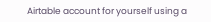Airtable account for yourself using a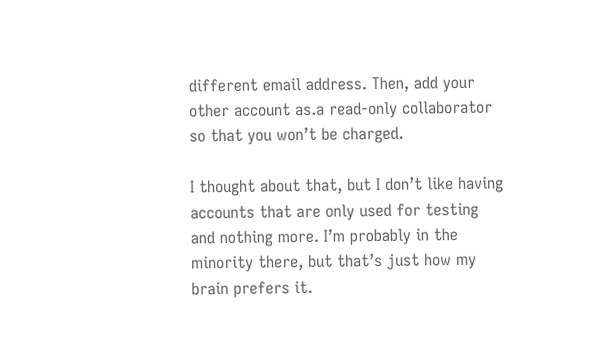different email address. Then, add your other account as.a read-only collaborator so that you won’t be charged.

I thought about that, but I don’t like having accounts that are only used for testing and nothing more. I’m probably in the minority there, but that’s just how my brain prefers it.